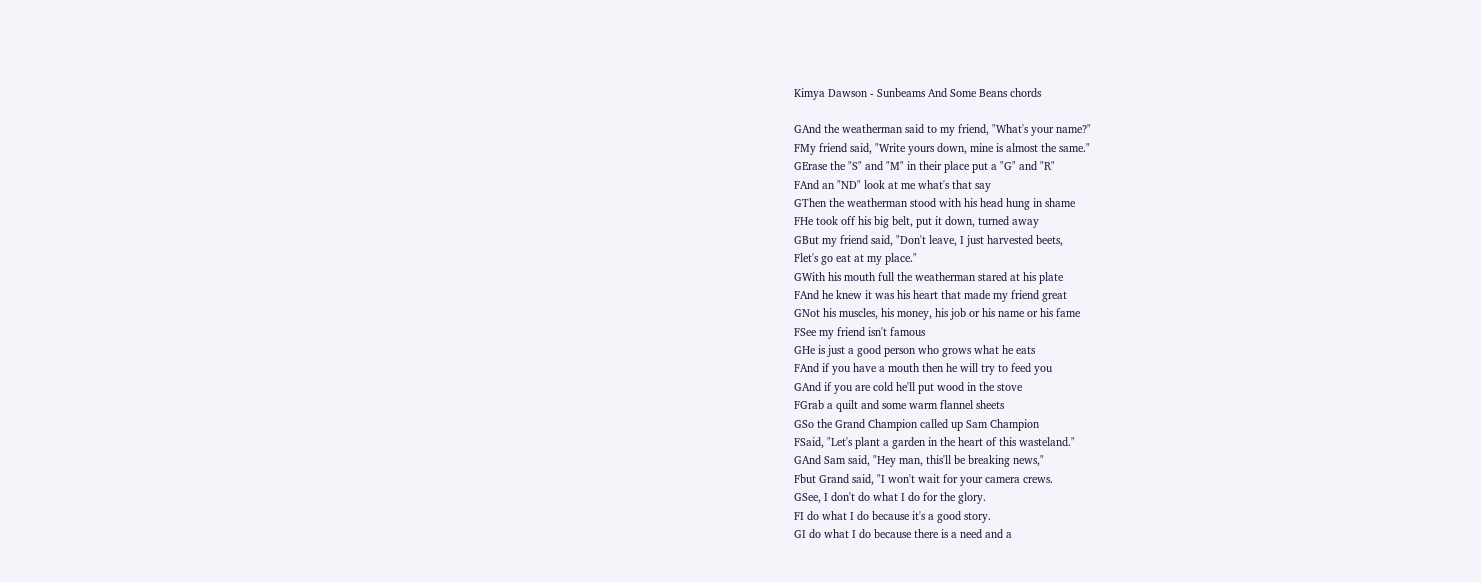Kimya Dawson - Sunbeams And Some Beans chords

GAnd the weatherman said to my friend, "What's your name?"
FMy friend said, "Write yours down, mine is almost the same."
GErase the "S" and "M" in their place put a "G" and "R"
FAnd an "ND" look at me what's that say
GThen the weatherman stood with his head hung in shame
FHe took off his big belt, put it down, turned away
GBut my friend said, "Don't leave, I just harvested beets,
Flet's go eat at my place."
GWith his mouth full the weatherman stared at his plate
FAnd he knew it was his heart that made my friend great
GNot his muscles, his money, his job or his name or his fame
FSee my friend isn't famous
GHe is just a good person who grows what he eats
FAnd if you have a mouth then he will try to feed you
GAnd if you are cold he'll put wood in the stove
FGrab a quilt and some warm flannel sheets
GSo the Grand Champion called up Sam Champion
FSaid, "Let's plant a garden in the heart of this wasteland."
GAnd Sam said, "Hey man, this'll be breaking news,"
Fbut Grand said, "I won't wait for your camera crews.
GSee, I don't do what I do for the glory.
FI do what I do because it's a good story.
GI do what I do because there is a need and a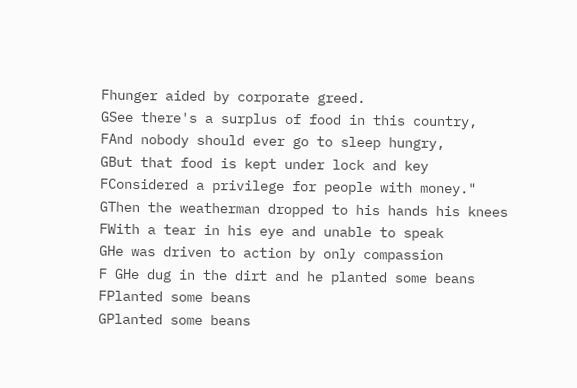Fhunger aided by corporate greed.
GSee there's a surplus of food in this country,
FAnd nobody should ever go to sleep hungry,
GBut that food is kept under lock and key
FConsidered a privilege for people with money."
GThen the weatherman dropped to his hands his knees
FWith a tear in his eye and unable to speak
GHe was driven to action by only compassion
F GHe dug in the dirt and he planted some beans
FPlanted some beans
GPlanted some beans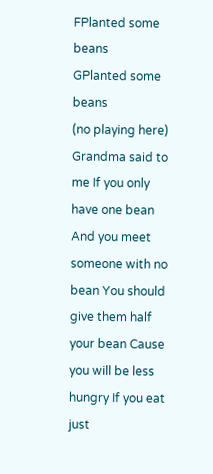FPlanted some beans
GPlanted some beans
(no playing here) Grandma said to me If you only have one bean And you meet someone with no bean You should give them half your bean Cause you will be less hungry If you eat just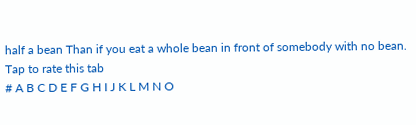half a bean Than if you eat a whole bean in front of somebody with no bean.
Tap to rate this tab
# A B C D E F G H I J K L M N O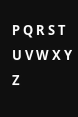P Q R S T U V W X Y Z